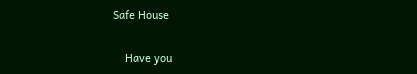Safe House

    Have you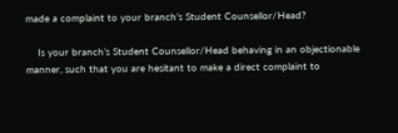made a complaint to your branch’s Student Counsellor/Head?

    Is your branch’s Student Counsellor/Head behaving in an objectionable manner, such that you are hesitant to make a direct complaint to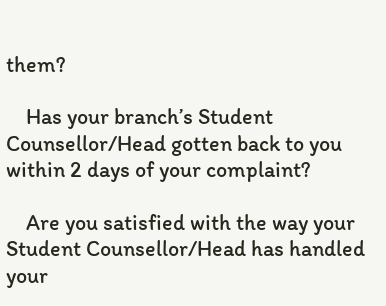them?

    Has your branch’s Student Counsellor/Head gotten back to you within 2 days of your complaint?

    Are you satisfied with the way your Student Counsellor/Head has handled your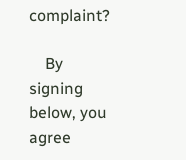complaint?

    By signing below, you agree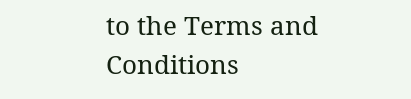to the Terms and Conditions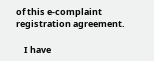of this e-complaint registration agreement.

    I have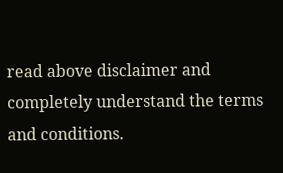read above disclaimer and completely understand the terms and conditions.